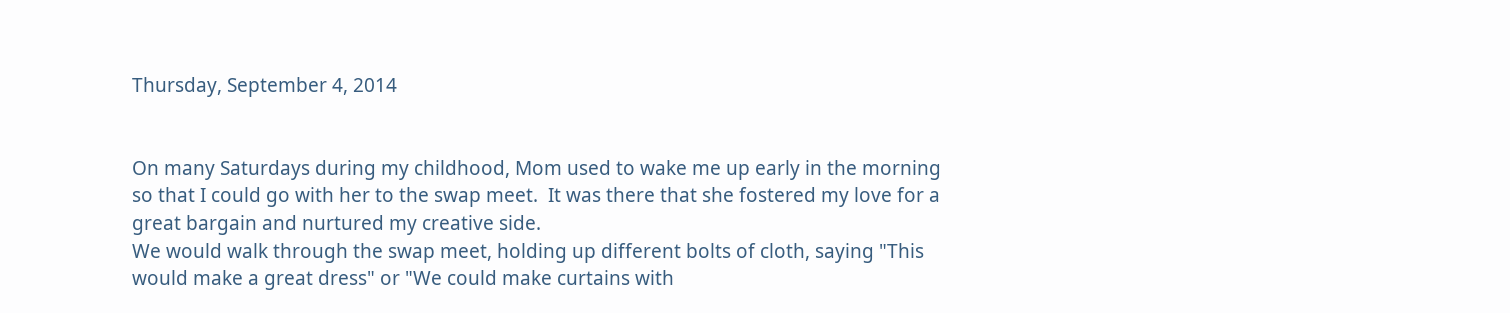Thursday, September 4, 2014


On many Saturdays during my childhood, Mom used to wake me up early in the morning so that I could go with her to the swap meet.  It was there that she fostered my love for a great bargain and nurtured my creative side.
We would walk through the swap meet, holding up different bolts of cloth, saying "This would make a great dress" or "We could make curtains with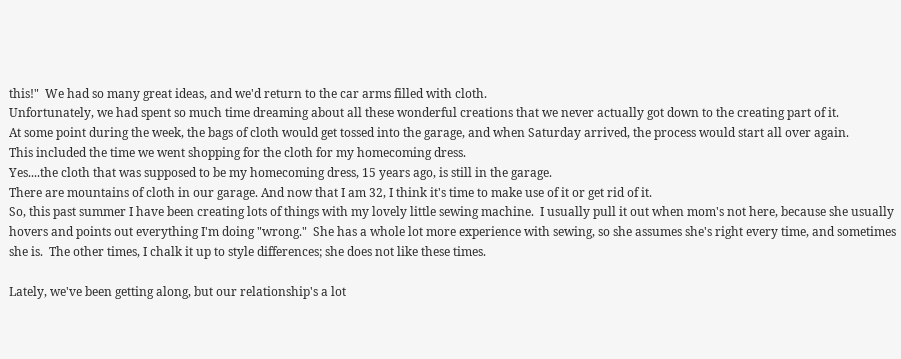this!"  We had so many great ideas, and we'd return to the car arms filled with cloth.
Unfortunately, we had spent so much time dreaming about all these wonderful creations that we never actually got down to the creating part of it.
At some point during the week, the bags of cloth would get tossed into the garage, and when Saturday arrived, the process would start all over again.
This included the time we went shopping for the cloth for my homecoming dress.
Yes....the cloth that was supposed to be my homecoming dress, 15 years ago, is still in the garage.
There are mountains of cloth in our garage. And now that I am 32, I think it's time to make use of it or get rid of it.
So, this past summer I have been creating lots of things with my lovely little sewing machine.  I usually pull it out when mom's not here, because she usually hovers and points out everything I'm doing "wrong."  She has a whole lot more experience with sewing, so she assumes she's right every time, and sometimes she is.  The other times, I chalk it up to style differences; she does not like these times.

Lately, we've been getting along, but our relationship's a lot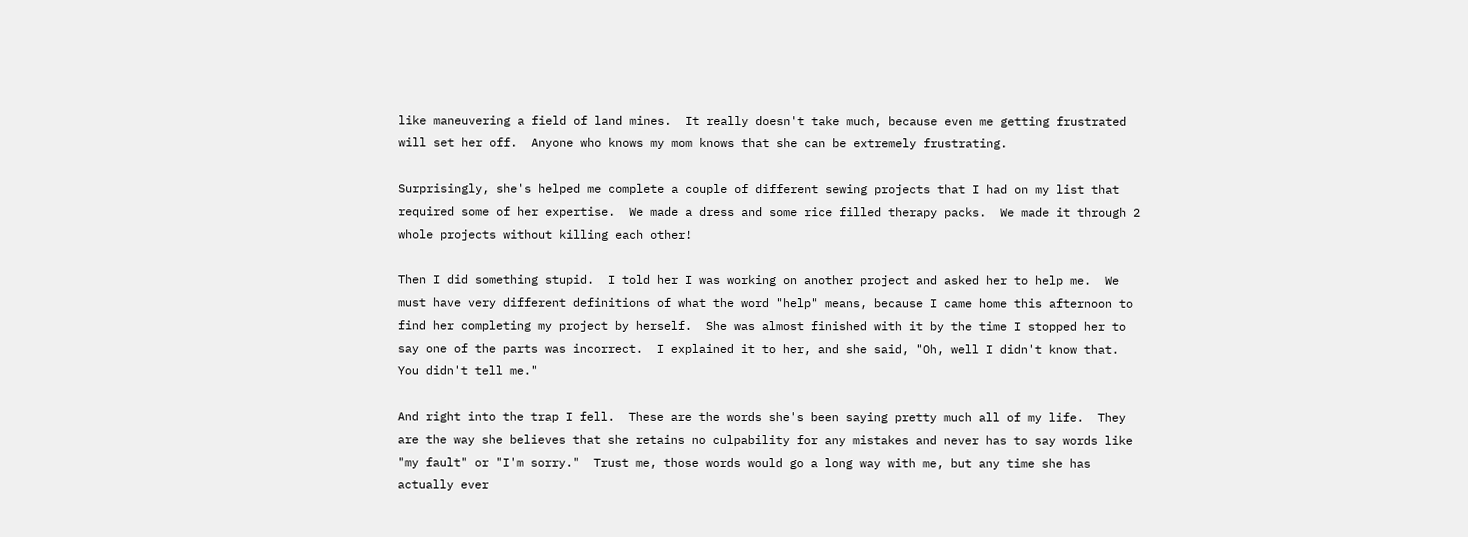like maneuvering a field of land mines.  It really doesn't take much, because even me getting frustrated will set her off.  Anyone who knows my mom knows that she can be extremely frustrating.

Surprisingly, she's helped me complete a couple of different sewing projects that I had on my list that required some of her expertise.  We made a dress and some rice filled therapy packs.  We made it through 2 whole projects without killing each other!

Then I did something stupid.  I told her I was working on another project and asked her to help me.  We must have very different definitions of what the word "help" means, because I came home this afternoon to find her completing my project by herself.  She was almost finished with it by the time I stopped her to say one of the parts was incorrect.  I explained it to her, and she said, "Oh, well I didn't know that. You didn't tell me."

And right into the trap I fell.  These are the words she's been saying pretty much all of my life.  They are the way she believes that she retains no culpability for any mistakes and never has to say words like "my fault" or "I'm sorry."  Trust me, those words would go a long way with me, but any time she has actually ever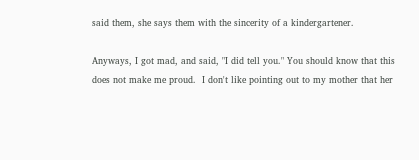said them, she says them with the sincerity of a kindergartener.

Anyways, I got mad, and said, "I did tell you." You should know that this does not make me proud.  I don't like pointing out to my mother that her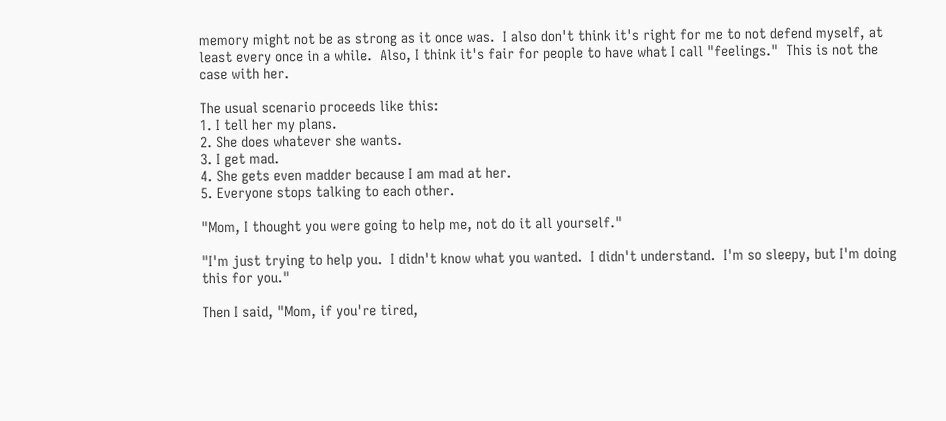memory might not be as strong as it once was.  I also don't think it's right for me to not defend myself, at least every once in a while.  Also, I think it's fair for people to have what I call "feelings."  This is not the case with her.

The usual scenario proceeds like this:
1. I tell her my plans.
2. She does whatever she wants.
3. I get mad.
4. She gets even madder because I am mad at her.
5. Everyone stops talking to each other.

"Mom, I thought you were going to help me, not do it all yourself."

"I'm just trying to help you.  I didn't know what you wanted.  I didn't understand.  I'm so sleepy, but I'm doing this for you."

Then I said, "Mom, if you're tired,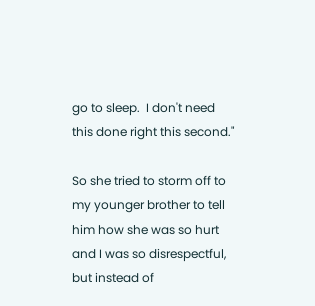go to sleep.  I don't need this done right this second."

So she tried to storm off to my younger brother to tell him how she was so hurt and I was so disrespectful, but instead of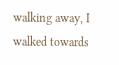walking away, I walked towards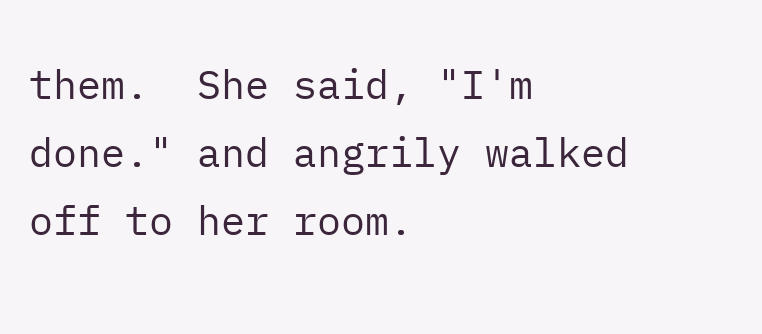them.  She said, "I'm done." and angrily walked off to her room.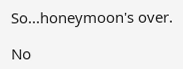So...honeymoon's over.

No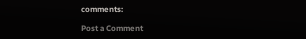comments:

Post a Comment